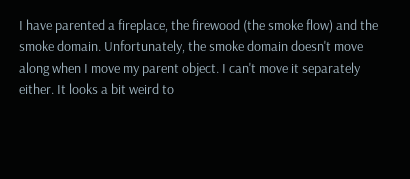I have parented a fireplace, the firewood (the smoke flow) and the smoke domain. Unfortunately, the smoke domain doesn't move along when I move my parent object. I can't move it separately either. It looks a bit weird to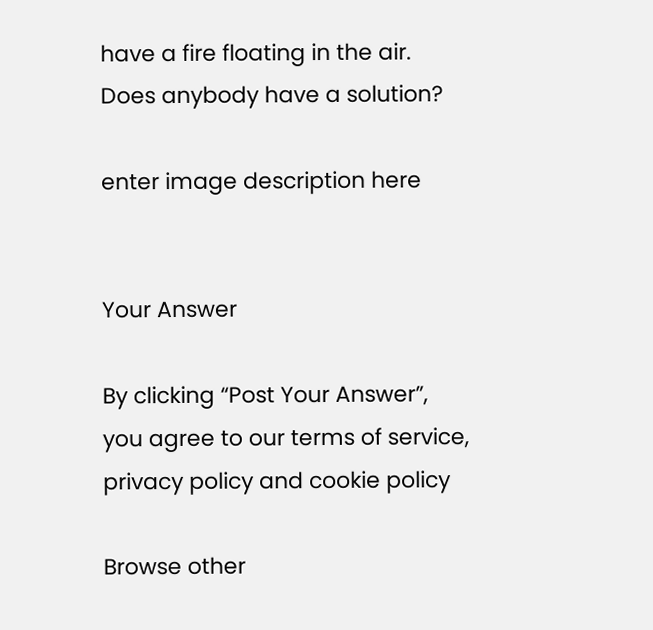have a fire floating in the air. Does anybody have a solution?

enter image description here


Your Answer

By clicking “Post Your Answer”, you agree to our terms of service, privacy policy and cookie policy

Browse other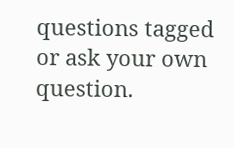questions tagged or ask your own question.